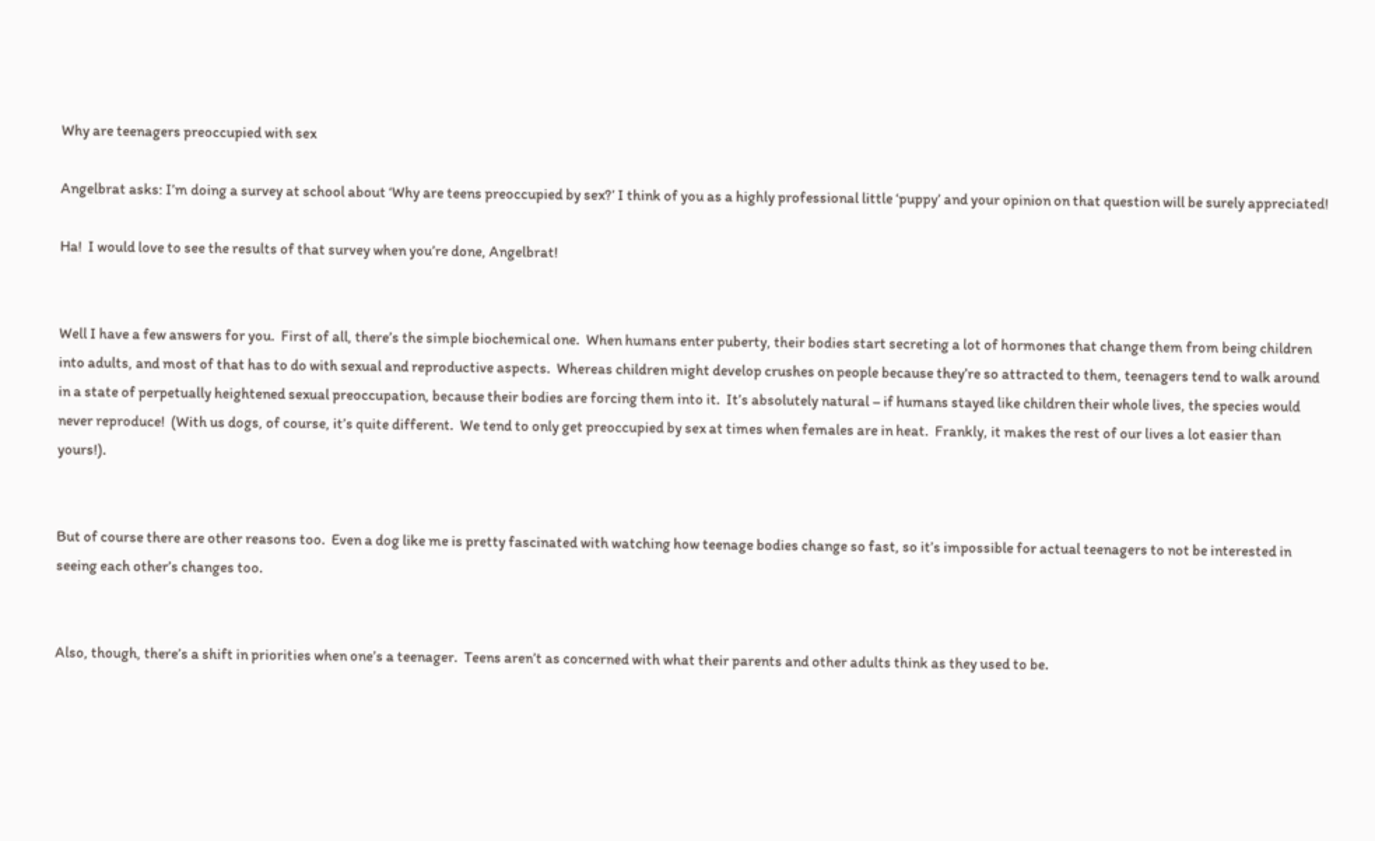Why are teenagers preoccupied with sex

Angelbrat asks: I’m doing a survey at school about ‘Why are teens preoccupied by sex?’ I think of you as a highly professional little ‘puppy’ and your opinion on that question will be surely appreciated!

Ha!  I would love to see the results of that survey when you’re done, Angelbrat!


Well I have a few answers for you.  First of all, there’s the simple biochemical one.  When humans enter puberty, their bodies start secreting a lot of hormones that change them from being children into adults, and most of that has to do with sexual and reproductive aspects.  Whereas children might develop crushes on people because they’re so attracted to them, teenagers tend to walk around in a state of perpetually heightened sexual preoccupation, because their bodies are forcing them into it.  It’s absolutely natural – if humans stayed like children their whole lives, the species would never reproduce!  (With us dogs, of course, it’s quite different.  We tend to only get preoccupied by sex at times when females are in heat.  Frankly, it makes the rest of our lives a lot easier than yours!).


But of course there are other reasons too.  Even a dog like me is pretty fascinated with watching how teenage bodies change so fast, so it’s impossible for actual teenagers to not be interested in seeing each other’s changes too.


Also, though, there’s a shift in priorities when one’s a teenager.  Teens aren’t as concerned with what their parents and other adults think as they used to be.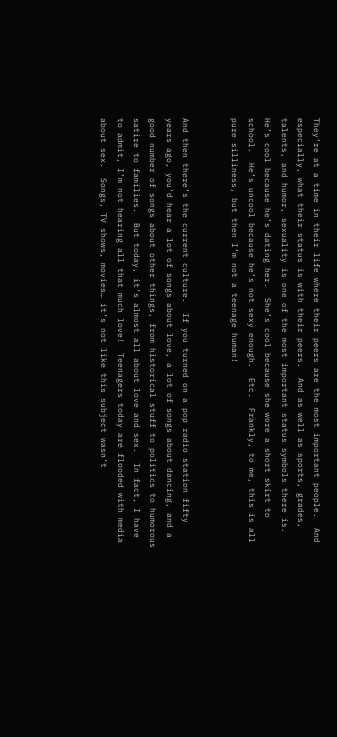They’re at a time in their life where their peers are the most important people.  And especially, what their status is with their peers.  And as well as sports, grades, talents, and humor, sexuality is one of the most important status symbols there is.  He’s cool because he’s dating her.  She’s cool because she wore a short skirt to school.  He’s uncool because he’s not sexy enough.  Etc.  Frankly, to me, this is all pure silliness, but then I’m not a teenage human!


And then there’s the current culture.  If you turned on a pop radio station fifty years ago, you’d hear a lot of songs about love, a lot of songs about dancing, and a good number of songs about other things, from historical stuff to politics to humorous satire to families.  But today, it’s almost all about love and sex.  In fact, I have to admit, I’m not hearing all that much love!  Teenagers today are flooded with media about sex.  Songs, TV shows, movies… it’s not like this subject wasn’t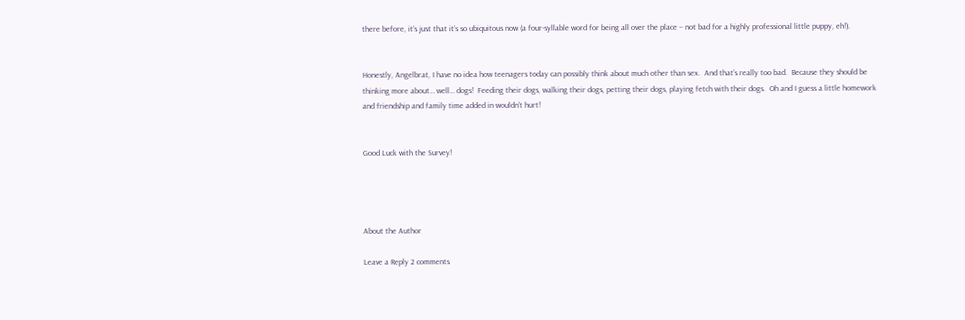there before, it’s just that it’s so ubiquitous now (a four-syllable word for being all over the place – not bad for a highly professional little puppy, eh!).


Honestly, Angelbrat, I have no idea how teenagers today can possibly think about much other than sex.  And that’s really too bad.  Because they should be thinking more about… well… dogs!  Feeding their dogs, walking their dogs, petting their dogs, playing fetch with their dogs.  Oh and I guess a little homework and friendship and family time added in wouldn’t hurt!


Good Luck with the Survey!




About the Author

Leave a Reply 2 comments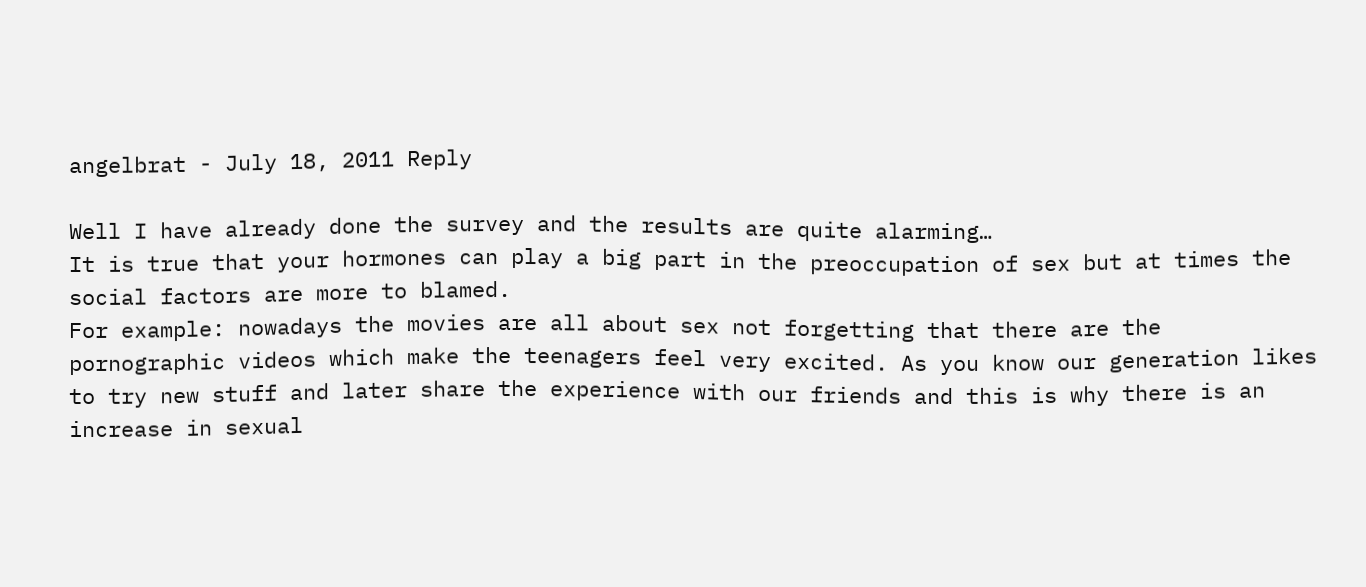angelbrat - July 18, 2011 Reply

Well I have already done the survey and the results are quite alarming…
It is true that your hormones can play a big part in the preoccupation of sex but at times the social factors are more to blamed.
For example: nowadays the movies are all about sex not forgetting that there are the pornographic videos which make the teenagers feel very excited. As you know our generation likes to try new stuff and later share the experience with our friends and this is why there is an increase in sexual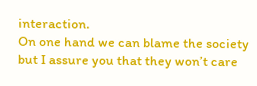interaction.
On one hand we can blame the society but I assure you that they won’t care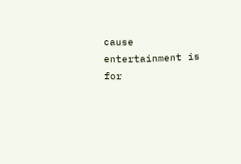cause entertainment is for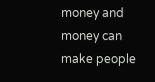money and money can make people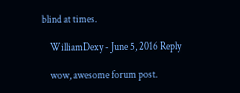blind at times.

    WilliamDexy - June 5, 2016 Reply

    wow, awesome forum post.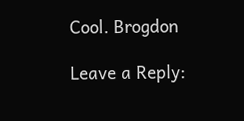Cool. Brogdon

Leave a Reply: